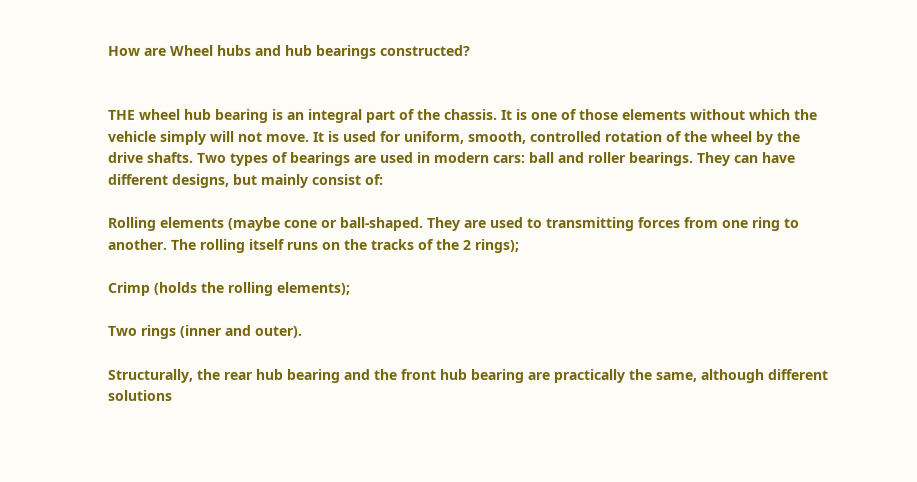How are Wheel hubs and hub bearings constructed?


THE wheel hub bearing is an integral part of the chassis. It is one of those elements without which the vehicle simply will not move. It is used for uniform, smooth, controlled rotation of the wheel by the drive shafts. Two types of bearings are used in modern cars: ball and roller bearings. They can have different designs, but mainly consist of:

Rolling elements (maybe cone or ball-shaped. They are used to transmitting forces from one ring to another. The rolling itself runs on the tracks of the 2 rings);

Crimp (holds the rolling elements);

Two rings (inner and outer).

Structurally, the rear hub bearing and the front hub bearing are practically the same, although different solutions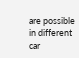are possible in different car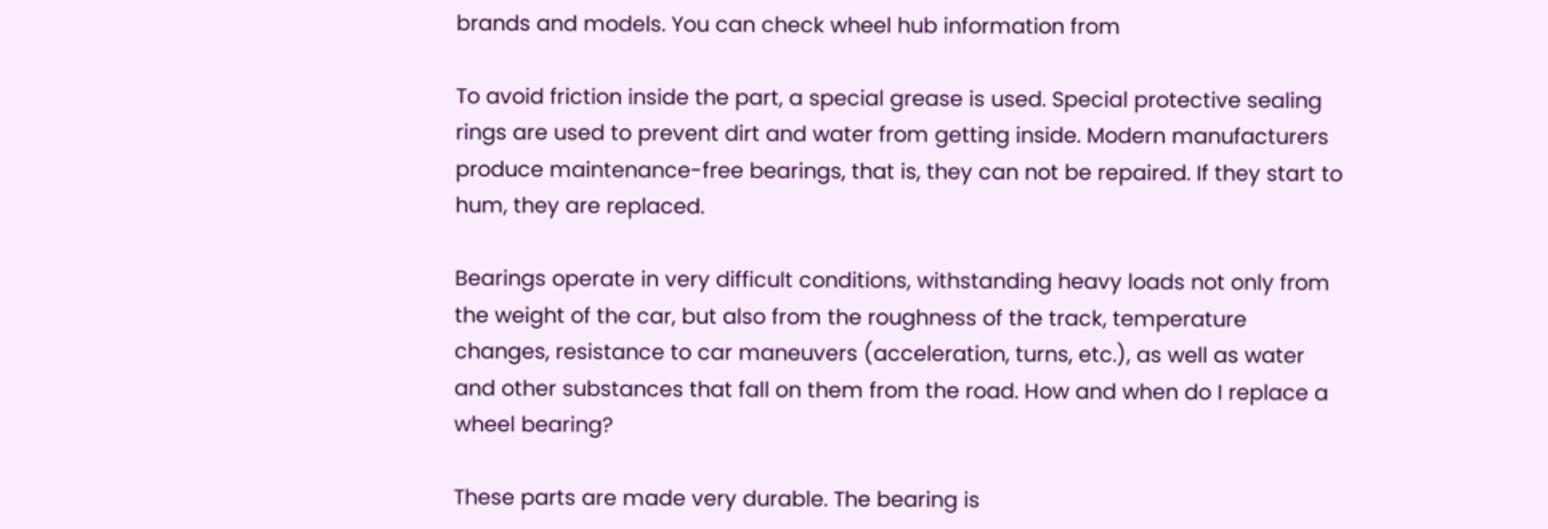brands and models. You can check wheel hub information from

To avoid friction inside the part, a special grease is used. Special protective sealing rings are used to prevent dirt and water from getting inside. Modern manufacturers produce maintenance-free bearings, that is, they can not be repaired. If they start to hum, they are replaced.

Bearings operate in very difficult conditions, withstanding heavy loads not only from the weight of the car, but also from the roughness of the track, temperature changes, resistance to car maneuvers (acceleration, turns, etc.), as well as water and other substances that fall on them from the road. How and when do I replace a wheel bearing?

These parts are made very durable. The bearing is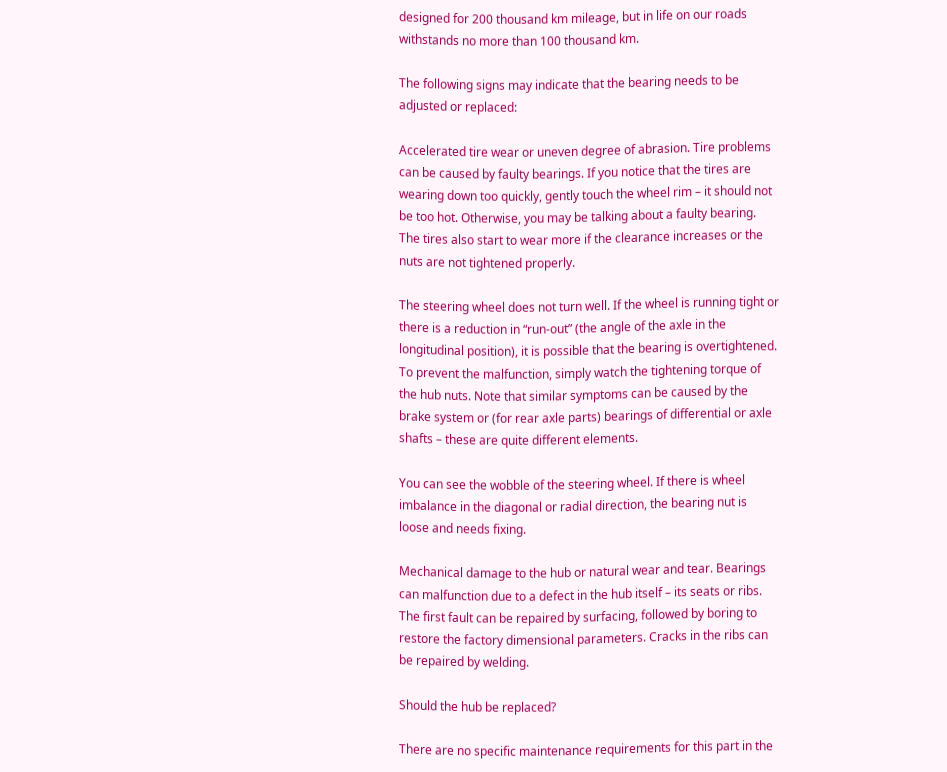designed for 200 thousand km mileage, but in life on our roads withstands no more than 100 thousand km.

The following signs may indicate that the bearing needs to be adjusted or replaced:

Accelerated tire wear or uneven degree of abrasion. Tire problems can be caused by faulty bearings. If you notice that the tires are wearing down too quickly, gently touch the wheel rim – it should not be too hot. Otherwise, you may be talking about a faulty bearing. The tires also start to wear more if the clearance increases or the nuts are not tightened properly.

The steering wheel does not turn well. If the wheel is running tight or there is a reduction in “run-out” (the angle of the axle in the longitudinal position), it is possible that the bearing is overtightened. To prevent the malfunction, simply watch the tightening torque of the hub nuts. Note that similar symptoms can be caused by the brake system or (for rear axle parts) bearings of differential or axle shafts – these are quite different elements.

You can see the wobble of the steering wheel. If there is wheel imbalance in the diagonal or radial direction, the bearing nut is loose and needs fixing.

Mechanical damage to the hub or natural wear and tear. Bearings can malfunction due to a defect in the hub itself – its seats or ribs. The first fault can be repaired by surfacing, followed by boring to restore the factory dimensional parameters. Cracks in the ribs can be repaired by welding.

Should the hub be replaced?

There are no specific maintenance requirements for this part in the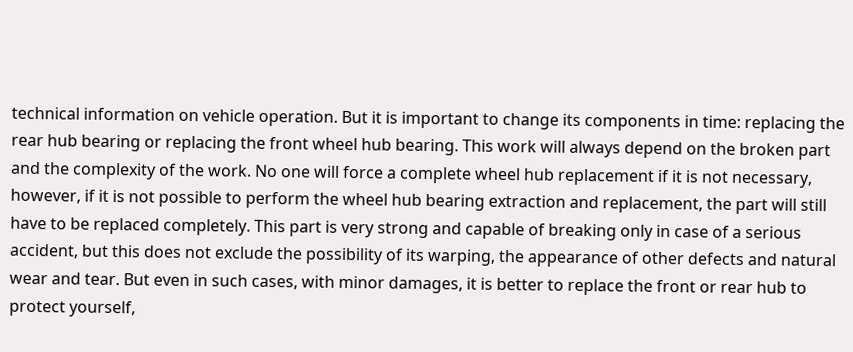technical information on vehicle operation. But it is important to change its components in time: replacing the rear hub bearing or replacing the front wheel hub bearing. This work will always depend on the broken part and the complexity of the work. No one will force a complete wheel hub replacement if it is not necessary, however, if it is not possible to perform the wheel hub bearing extraction and replacement, the part will still have to be replaced completely. This part is very strong and capable of breaking only in case of a serious accident, but this does not exclude the possibility of its warping, the appearance of other defects and natural wear and tear. But even in such cases, with minor damages, it is better to replace the front or rear hub to protect yourself,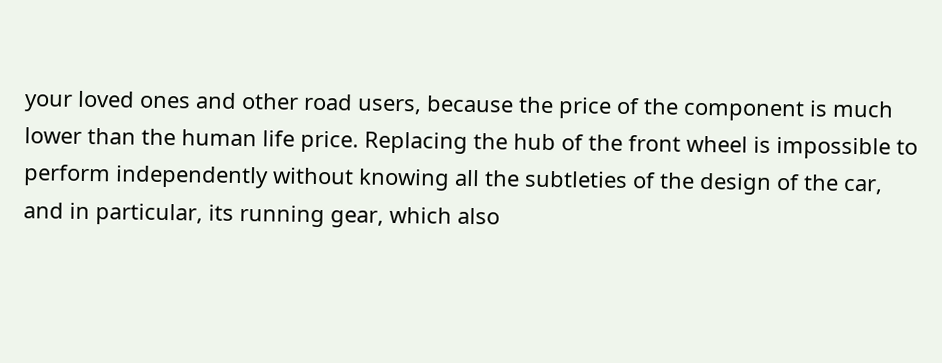your loved ones and other road users, because the price of the component is much lower than the human life price. Replacing the hub of the front wheel is impossible to perform independently without knowing all the subtleties of the design of the car, and in particular, its running gear, which also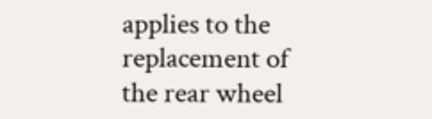applies to the replacement of the rear wheel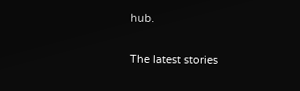hub.

The latest stories